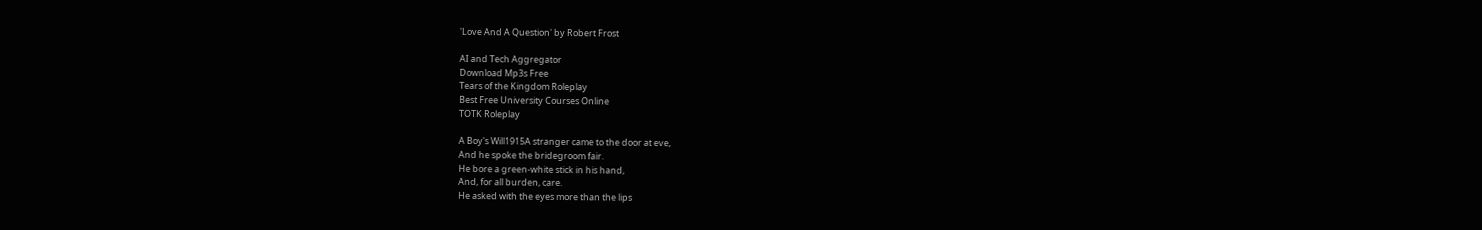'Love And A Question' by Robert Frost

AI and Tech Aggregator
Download Mp3s Free
Tears of the Kingdom Roleplay
Best Free University Courses Online
TOTK Roleplay

A Boy's Will1915A stranger came to the door at eve,
And he spoke the bridegroom fair.
He bore a green-white stick in his hand,
And, for all burden, care.
He asked with the eyes more than the lips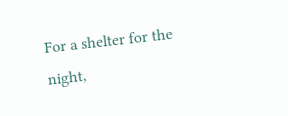For a shelter for the night,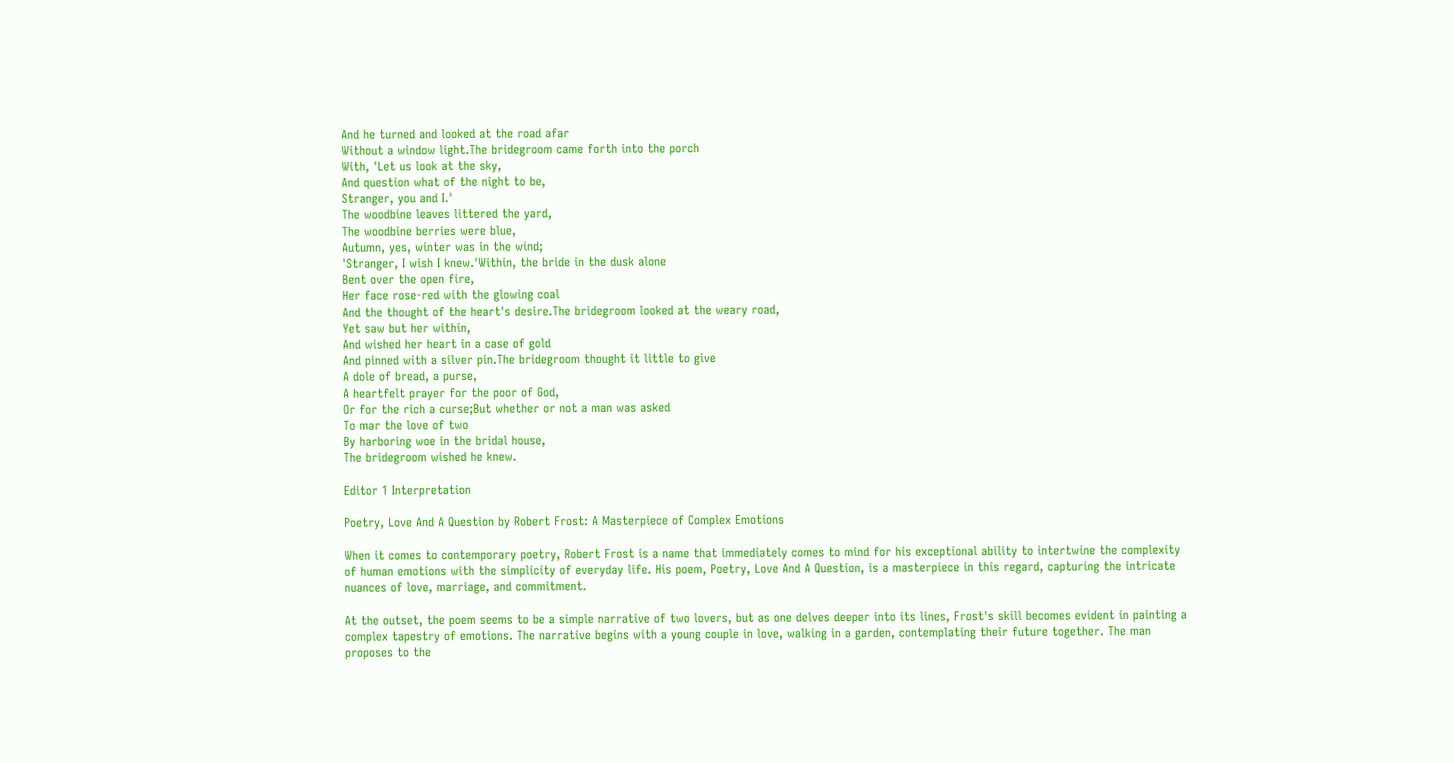And he turned and looked at the road afar
Without a window light.The bridegroom came forth into the porch
With, 'Let us look at the sky,
And question what of the night to be,
Stranger, you and I.'
The woodbine leaves littered the yard,
The woodbine berries were blue,
Autumn, yes, winter was in the wind;
'Stranger, I wish I knew.'Within, the bride in the dusk alone
Bent over the open fire,
Her face rose-red with the glowing coal
And the thought of the heart's desire.The bridegroom looked at the weary road,
Yet saw but her within,
And wished her heart in a case of gold
And pinned with a silver pin.The bridegroom thought it little to give
A dole of bread, a purse,
A heartfelt prayer for the poor of God,
Or for the rich a curse;But whether or not a man was asked
To mar the love of two
By harboring woe in the bridal house,
The bridegroom wished he knew.

Editor 1 Interpretation

Poetry, Love And A Question by Robert Frost: A Masterpiece of Complex Emotions

When it comes to contemporary poetry, Robert Frost is a name that immediately comes to mind for his exceptional ability to intertwine the complexity of human emotions with the simplicity of everyday life. His poem, Poetry, Love And A Question, is a masterpiece in this regard, capturing the intricate nuances of love, marriage, and commitment.

At the outset, the poem seems to be a simple narrative of two lovers, but as one delves deeper into its lines, Frost's skill becomes evident in painting a complex tapestry of emotions. The narrative begins with a young couple in love, walking in a garden, contemplating their future together. The man proposes to the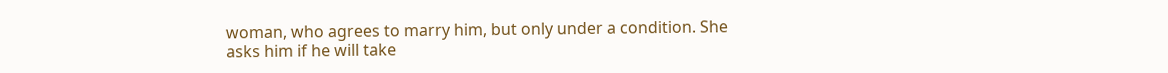woman, who agrees to marry him, but only under a condition. She asks him if he will take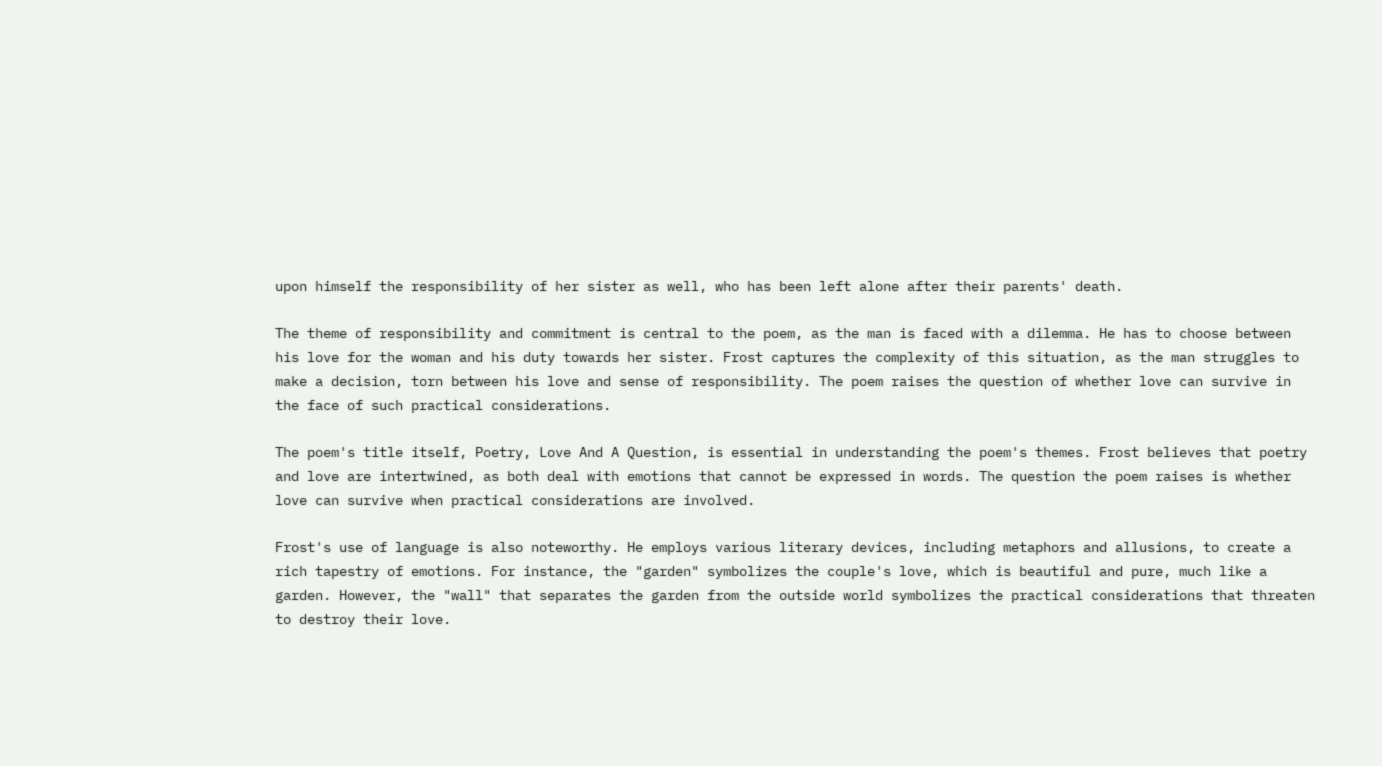upon himself the responsibility of her sister as well, who has been left alone after their parents' death.

The theme of responsibility and commitment is central to the poem, as the man is faced with a dilemma. He has to choose between his love for the woman and his duty towards her sister. Frost captures the complexity of this situation, as the man struggles to make a decision, torn between his love and sense of responsibility. The poem raises the question of whether love can survive in the face of such practical considerations.

The poem's title itself, Poetry, Love And A Question, is essential in understanding the poem's themes. Frost believes that poetry and love are intertwined, as both deal with emotions that cannot be expressed in words. The question the poem raises is whether love can survive when practical considerations are involved.

Frost's use of language is also noteworthy. He employs various literary devices, including metaphors and allusions, to create a rich tapestry of emotions. For instance, the "garden" symbolizes the couple's love, which is beautiful and pure, much like a garden. However, the "wall" that separates the garden from the outside world symbolizes the practical considerations that threaten to destroy their love.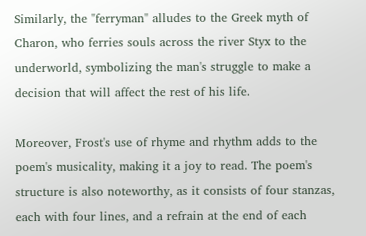Similarly, the "ferryman" alludes to the Greek myth of Charon, who ferries souls across the river Styx to the underworld, symbolizing the man's struggle to make a decision that will affect the rest of his life.

Moreover, Frost's use of rhyme and rhythm adds to the poem's musicality, making it a joy to read. The poem's structure is also noteworthy, as it consists of four stanzas, each with four lines, and a refrain at the end of each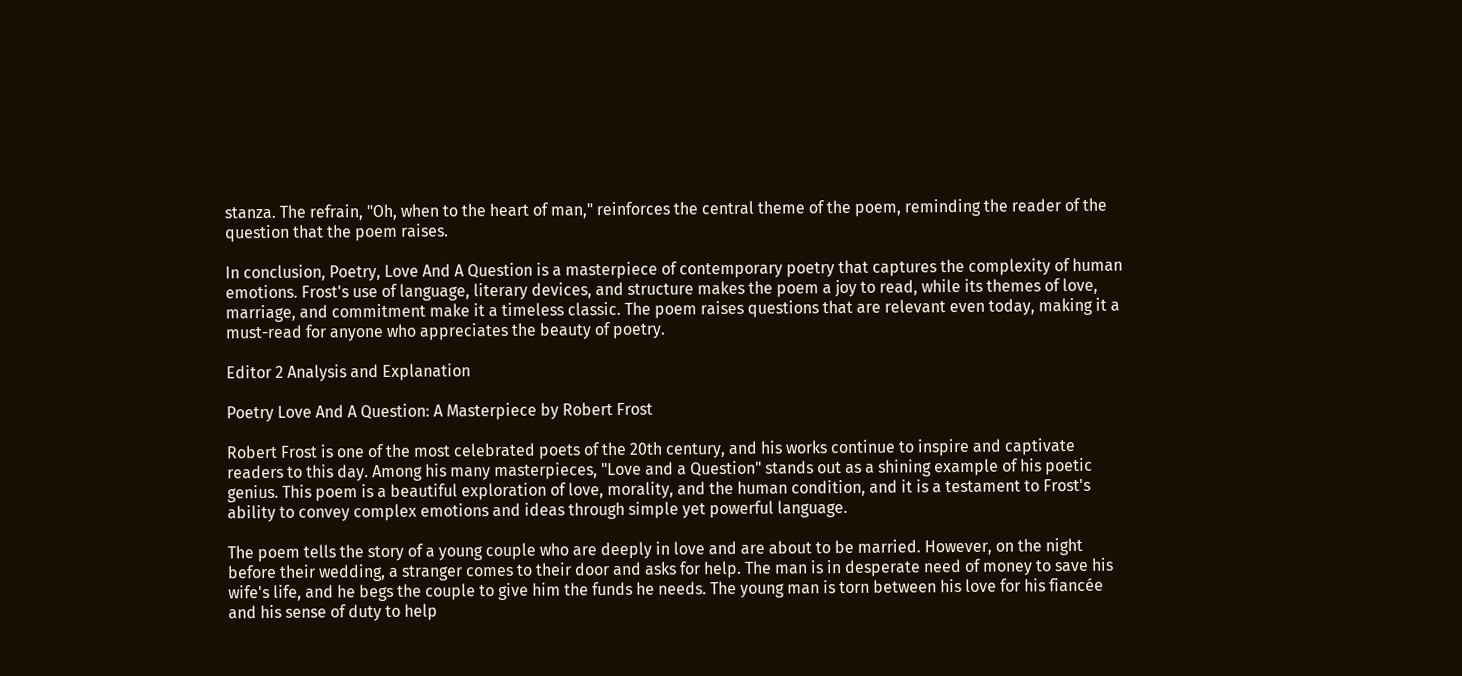stanza. The refrain, "Oh, when to the heart of man," reinforces the central theme of the poem, reminding the reader of the question that the poem raises.

In conclusion, Poetry, Love And A Question is a masterpiece of contemporary poetry that captures the complexity of human emotions. Frost's use of language, literary devices, and structure makes the poem a joy to read, while its themes of love, marriage, and commitment make it a timeless classic. The poem raises questions that are relevant even today, making it a must-read for anyone who appreciates the beauty of poetry.

Editor 2 Analysis and Explanation

Poetry Love And A Question: A Masterpiece by Robert Frost

Robert Frost is one of the most celebrated poets of the 20th century, and his works continue to inspire and captivate readers to this day. Among his many masterpieces, "Love and a Question" stands out as a shining example of his poetic genius. This poem is a beautiful exploration of love, morality, and the human condition, and it is a testament to Frost's ability to convey complex emotions and ideas through simple yet powerful language.

The poem tells the story of a young couple who are deeply in love and are about to be married. However, on the night before their wedding, a stranger comes to their door and asks for help. The man is in desperate need of money to save his wife's life, and he begs the couple to give him the funds he needs. The young man is torn between his love for his fiancée and his sense of duty to help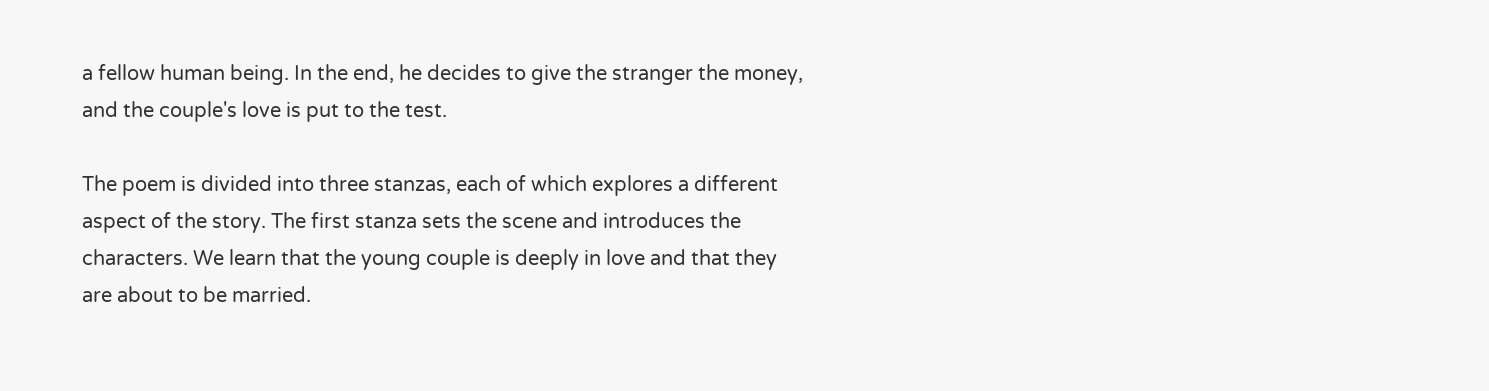a fellow human being. In the end, he decides to give the stranger the money, and the couple's love is put to the test.

The poem is divided into three stanzas, each of which explores a different aspect of the story. The first stanza sets the scene and introduces the characters. We learn that the young couple is deeply in love and that they are about to be married.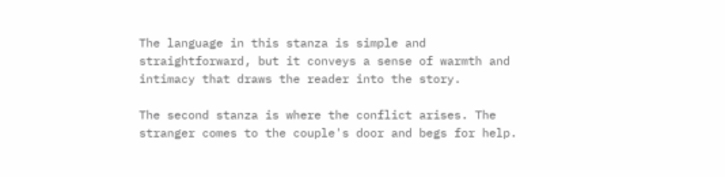The language in this stanza is simple and straightforward, but it conveys a sense of warmth and intimacy that draws the reader into the story.

The second stanza is where the conflict arises. The stranger comes to the couple's door and begs for help.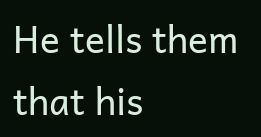He tells them that his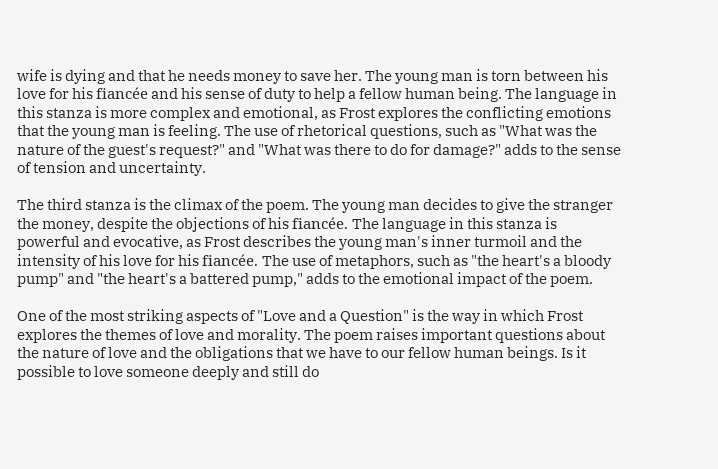wife is dying and that he needs money to save her. The young man is torn between his love for his fiancée and his sense of duty to help a fellow human being. The language in this stanza is more complex and emotional, as Frost explores the conflicting emotions that the young man is feeling. The use of rhetorical questions, such as "What was the nature of the guest's request?" and "What was there to do for damage?" adds to the sense of tension and uncertainty.

The third stanza is the climax of the poem. The young man decides to give the stranger the money, despite the objections of his fiancée. The language in this stanza is powerful and evocative, as Frost describes the young man's inner turmoil and the intensity of his love for his fiancée. The use of metaphors, such as "the heart's a bloody pump" and "the heart's a battered pump," adds to the emotional impact of the poem.

One of the most striking aspects of "Love and a Question" is the way in which Frost explores the themes of love and morality. The poem raises important questions about the nature of love and the obligations that we have to our fellow human beings. Is it possible to love someone deeply and still do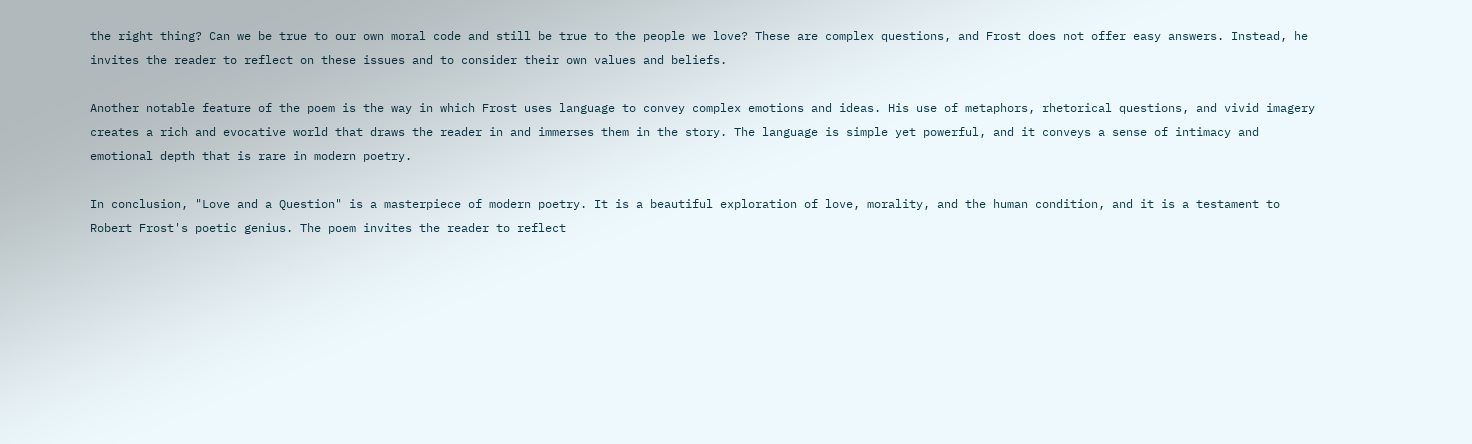the right thing? Can we be true to our own moral code and still be true to the people we love? These are complex questions, and Frost does not offer easy answers. Instead, he invites the reader to reflect on these issues and to consider their own values and beliefs.

Another notable feature of the poem is the way in which Frost uses language to convey complex emotions and ideas. His use of metaphors, rhetorical questions, and vivid imagery creates a rich and evocative world that draws the reader in and immerses them in the story. The language is simple yet powerful, and it conveys a sense of intimacy and emotional depth that is rare in modern poetry.

In conclusion, "Love and a Question" is a masterpiece of modern poetry. It is a beautiful exploration of love, morality, and the human condition, and it is a testament to Robert Frost's poetic genius. The poem invites the reader to reflect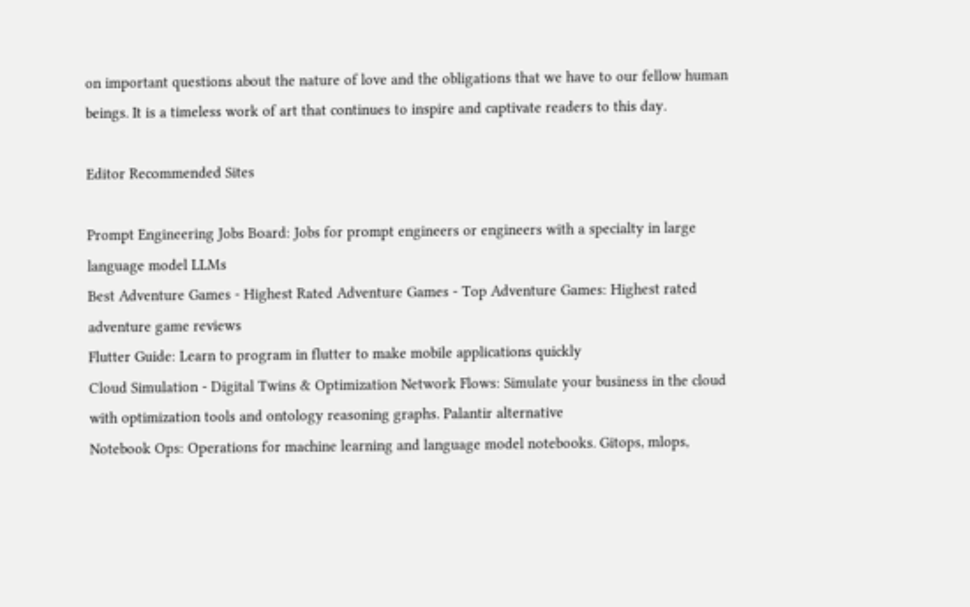on important questions about the nature of love and the obligations that we have to our fellow human beings. It is a timeless work of art that continues to inspire and captivate readers to this day.

Editor Recommended Sites

Prompt Engineering Jobs Board: Jobs for prompt engineers or engineers with a specialty in large language model LLMs
Best Adventure Games - Highest Rated Adventure Games - Top Adventure Games: Highest rated adventure game reviews
Flutter Guide: Learn to program in flutter to make mobile applications quickly
Cloud Simulation - Digital Twins & Optimization Network Flows: Simulate your business in the cloud with optimization tools and ontology reasoning graphs. Palantir alternative
Notebook Ops: Operations for machine learning and language model notebooks. Gitops, mlops,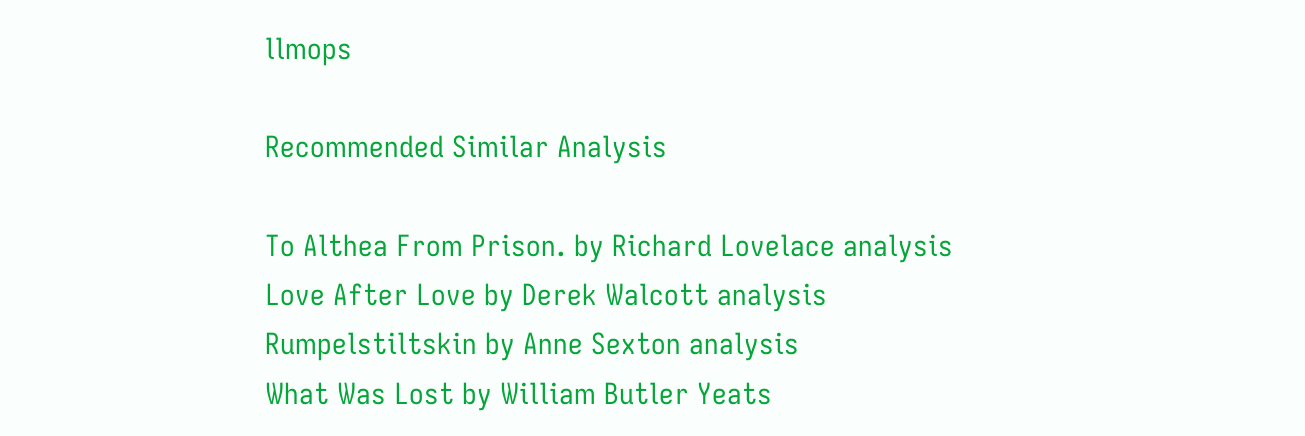llmops

Recommended Similar Analysis

To Althea From Prison. by Richard Lovelace analysis
Love After Love by Derek Walcott analysis
Rumpelstiltskin by Anne Sexton analysis
What Was Lost by William Butler Yeats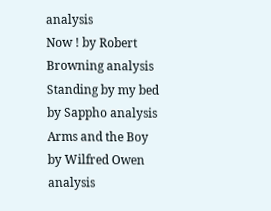analysis
Now ! by Robert Browning analysis
Standing by my bed by Sappho analysis
Arms and the Boy by Wilfred Owen analysis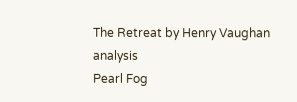The Retreat by Henry Vaughan analysis
Pearl Fog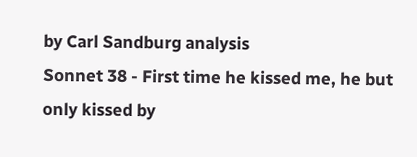by Carl Sandburg analysis
Sonnet 38 - First time he kissed me, he but only kissed by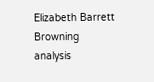Elizabeth Barrett Browning analysis